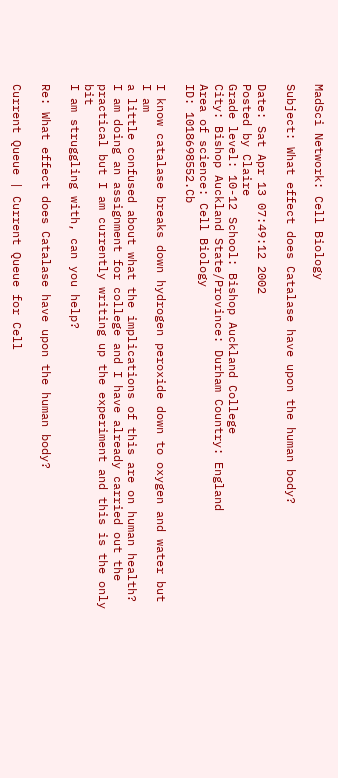MadSci Network: Cell Biology

Subject: What effect does Catalase have upon the human body?

Date: Sat Apr 13 07:49:12 2002
Posted by Claire
Grade level: 10-12 School: Bishop Auckland College
City: Bishop Auckland State/Province: Durham Country: England
Area of science: Cell Biology
ID: 1018698552.Cb

I know catalase breaks down hydrogen peroxide down to oxygen and water but I am
a little confused about what the implications of this are on human health?
I am doing an assignment for college and I have already carried out the
practical but I am currently writing up the experiment and this is the only bit
I am struggling with, can you help?

Re: What effect does Catalase have upon the human body?

Current Queue | Current Queue for Cell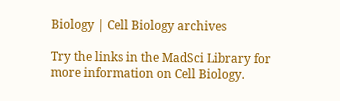Biology | Cell Biology archives

Try the links in the MadSci Library for more information on Cell Biology.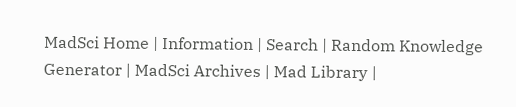MadSci Home | Information | Search | Random Knowledge Generator | MadSci Archives | Mad Library |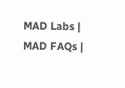MAD Labs | MAD FAQs |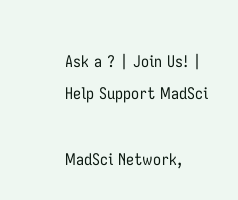Ask a ? | Join Us! | Help Support MadSci

MadSci Network,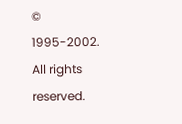© 1995-2002. All rights reserved.